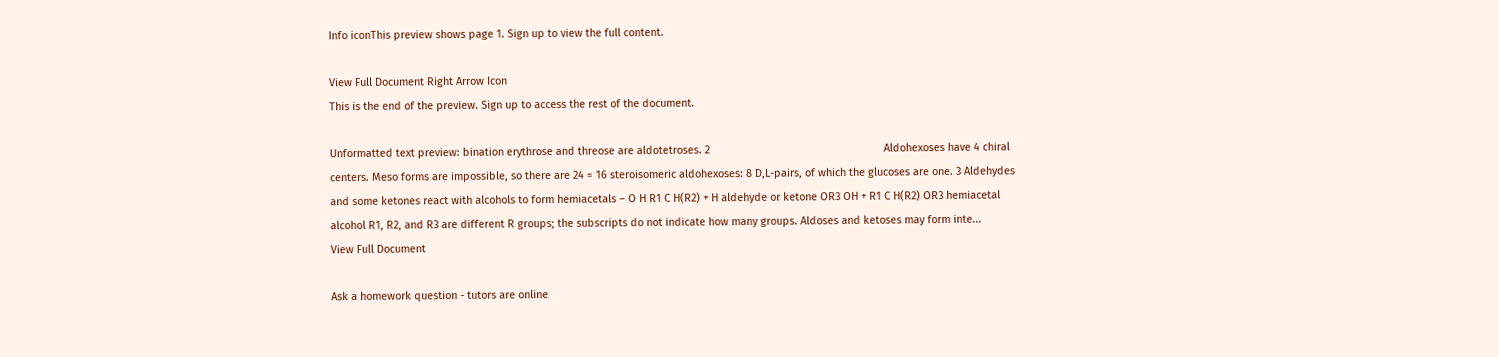Info iconThis preview shows page 1. Sign up to view the full content.

View Full Document Right Arrow Icon
This is the end of the preview. Sign up to access the rest of the document.

Unformatted text preview: bination erythrose and threose are aldotetroses. 2                                                          Aldohexoses have 4 chiral centers. Meso forms are impossible, so there are 24 = 16 steroisomeric aldohexoses: 8 D,L-pairs, of which the glucoses are one. 3 Aldehydes and some ketones react with alcohols to form hemiacetals – O H R1 C H(R2) + H aldehyde or ketone OR3 OH + R1 C H(R2) OR3 hemiacetal alcohol R1, R2, and R3 are different R groups; the subscripts do not indicate how many groups. Aldoses and ketoses may form inte...
View Full Document

Ask a homework question - tutors are online